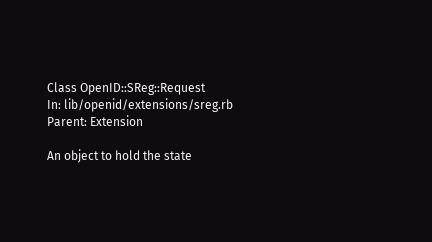Class OpenID::SReg::Request
In: lib/openid/extensions/sreg.rb
Parent: Extension

An object to hold the state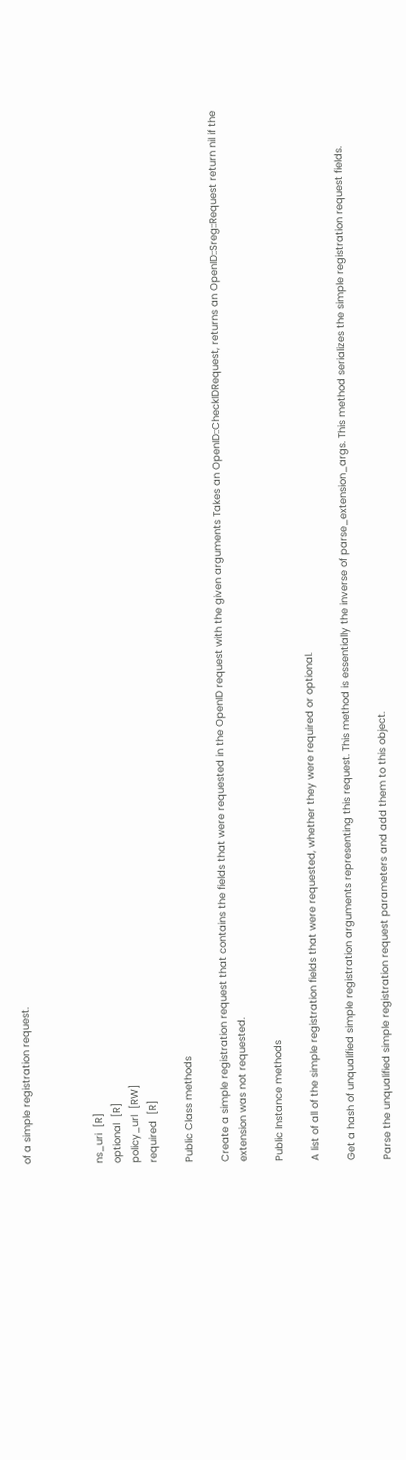of a simple registration request.



ns_uri  [R]
optional  [R]
policy_url  [RW]
required  [R]

Public Class methods

Create a simple registration request that contains the fields that were requested in the OpenID request with the given arguments Takes an OpenID::CheckIDRequest, returns an OpenID::Sreg::Request return nil if the extension was not requested.

Public Instance methods

A list of all of the simple registration fields that were requested, whether they were required or optional.

Get a hash of unqualified simple registration arguments representing this request. This method is essentially the inverse of parse_extension_args. This method serializes the simple registration request fields.

Parse the unqualified simple registration request parameters and add them to this object.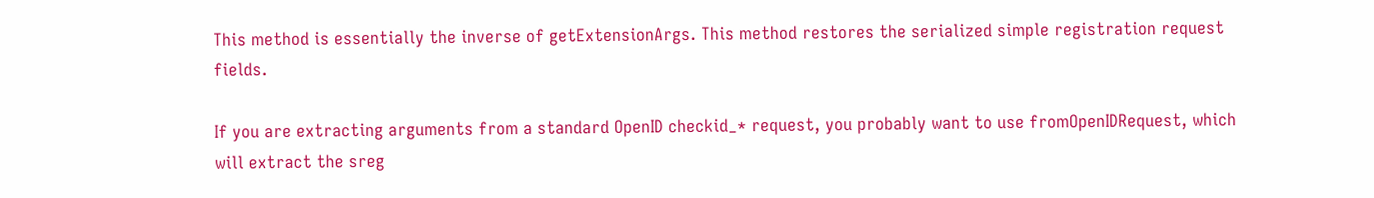This method is essentially the inverse of getExtensionArgs. This method restores the serialized simple registration request fields.

If you are extracting arguments from a standard OpenID checkid_* request, you probably want to use fromOpenIDRequest, which will extract the sreg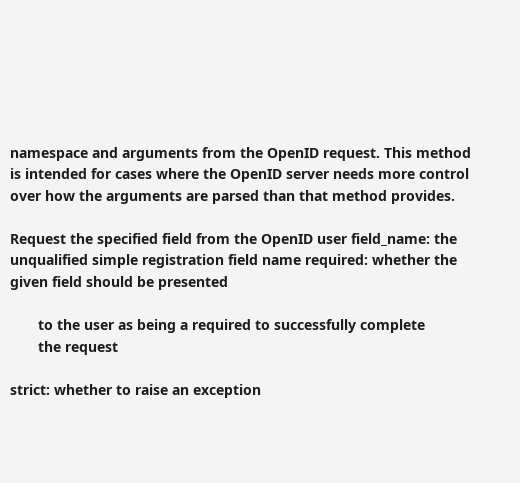namespace and arguments from the OpenID request. This method is intended for cases where the OpenID server needs more control over how the arguments are parsed than that method provides.

Request the specified field from the OpenID user field_name: the unqualified simple registration field name required: whether the given field should be presented

       to the user as being a required to successfully complete
       the request

strict: whether to raise an exception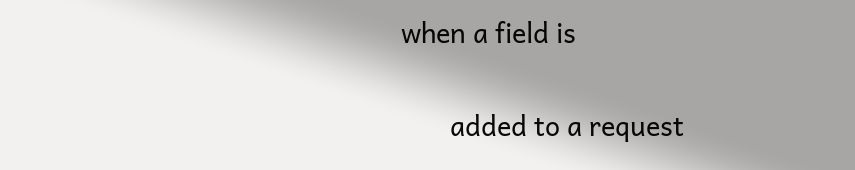when a field is

       added to a request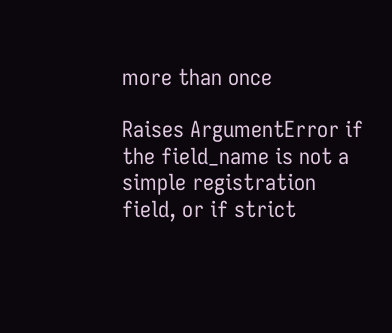more than once

Raises ArgumentError if the field_name is not a simple registration field, or if strict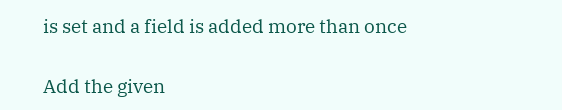is set and a field is added more than once

Add the given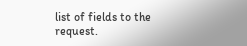list of fields to the request.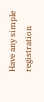Have any simple registration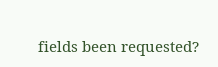fields been requested?